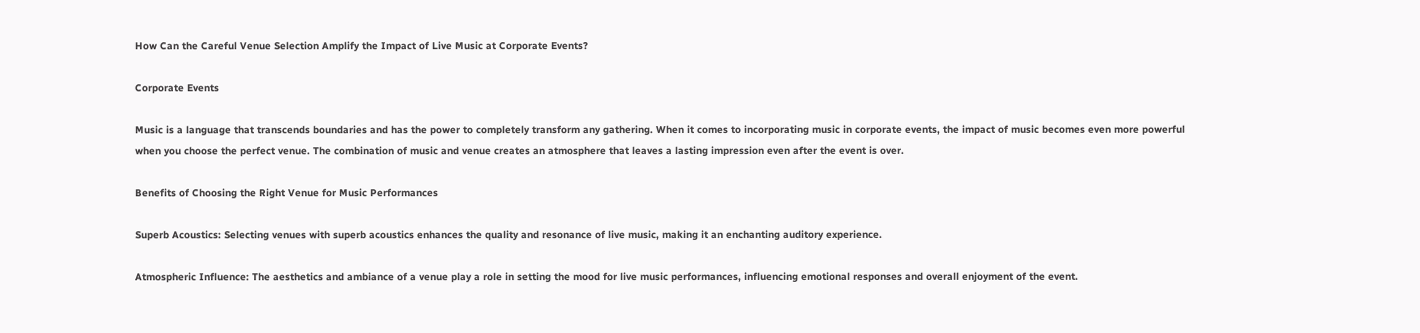How Can the Careful Venue Selection Amplify the Impact of Live Music at Corporate Events?

Corporate Events

Music is a language that transcends boundaries and has the power to completely transform any gathering. When it comes to incorporating music in corporate events, the impact of music becomes even more powerful when you choose the perfect venue. The combination of music and venue creates an atmosphere that leaves a lasting impression even after the event is over.

Benefits of Choosing the Right Venue for Music Performances

Superb Acoustics: Selecting venues with superb acoustics enhances the quality and resonance of live music, making it an enchanting auditory experience.

Atmospheric Influence: The aesthetics and ambiance of a venue play a role in setting the mood for live music performances, influencing emotional responses and overall enjoyment of the event.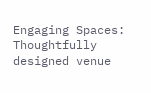Engaging Spaces: Thoughtfully designed venue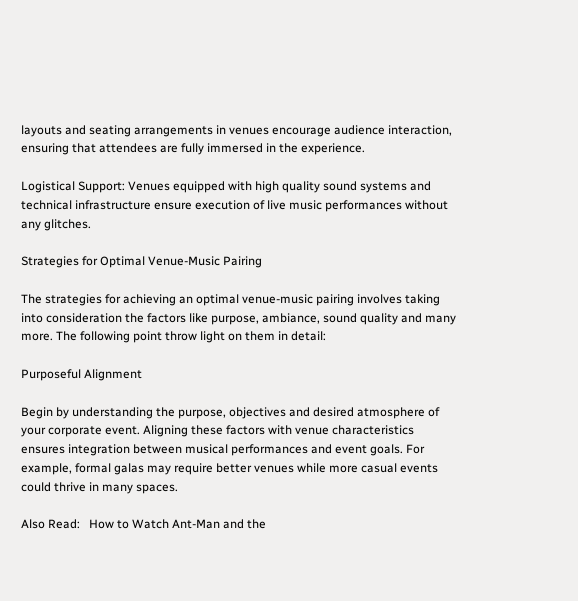layouts and seating arrangements in venues encourage audience interaction, ensuring that attendees are fully immersed in the experience.

Logistical Support: Venues equipped with high quality sound systems and technical infrastructure ensure execution of live music performances without any glitches.

Strategies for Optimal Venue-Music Pairing

The strategies for achieving an optimal venue-music pairing involves taking into consideration the factors like purpose, ambiance, sound quality and many more. The following point throw light on them in detail:

Purposeful Alignment

Begin by understanding the purpose, objectives and desired atmosphere of your corporate event. Aligning these factors with venue characteristics ensures integration between musical performances and event goals. For example, formal galas may require better venues while more casual events could thrive in many spaces.

Also Read:   How to Watch Ant-Man and the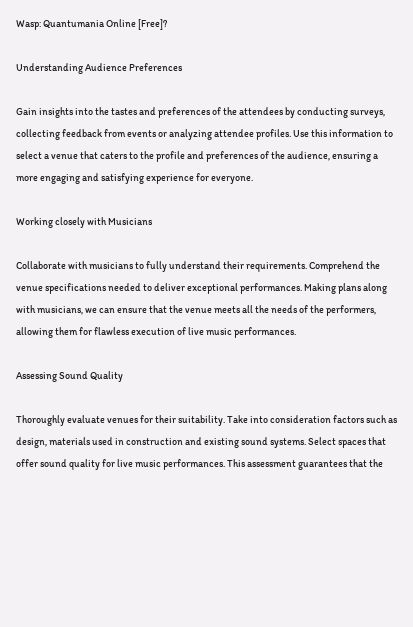Wasp: Quantumania Online [Free]?

Understanding Audience Preferences

Gain insights into the tastes and preferences of the attendees by conducting surveys, collecting feedback from events or analyzing attendee profiles. Use this information to select a venue that caters to the profile and preferences of the audience, ensuring a more engaging and satisfying experience for everyone.

Working closely with Musicians

Collaborate with musicians to fully understand their requirements. Comprehend the venue specifications needed to deliver exceptional performances. Making plans along with musicians, we can ensure that the venue meets all the needs of the performers, allowing them for flawless execution of live music performances.

Assessing Sound Quality

Thoroughly evaluate venues for their suitability. Take into consideration factors such as design, materials used in construction and existing sound systems. Select spaces that offer sound quality for live music performances. This assessment guarantees that the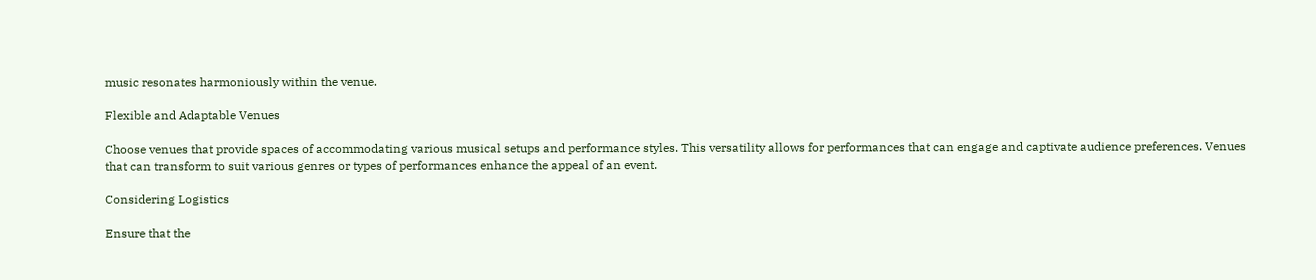music resonates harmoniously within the venue.

Flexible and Adaptable Venues

Choose venues that provide spaces of accommodating various musical setups and performance styles. This versatility allows for performances that can engage and captivate audience preferences. Venues that can transform to suit various genres or types of performances enhance the appeal of an event.

Considering Logistics

Ensure that the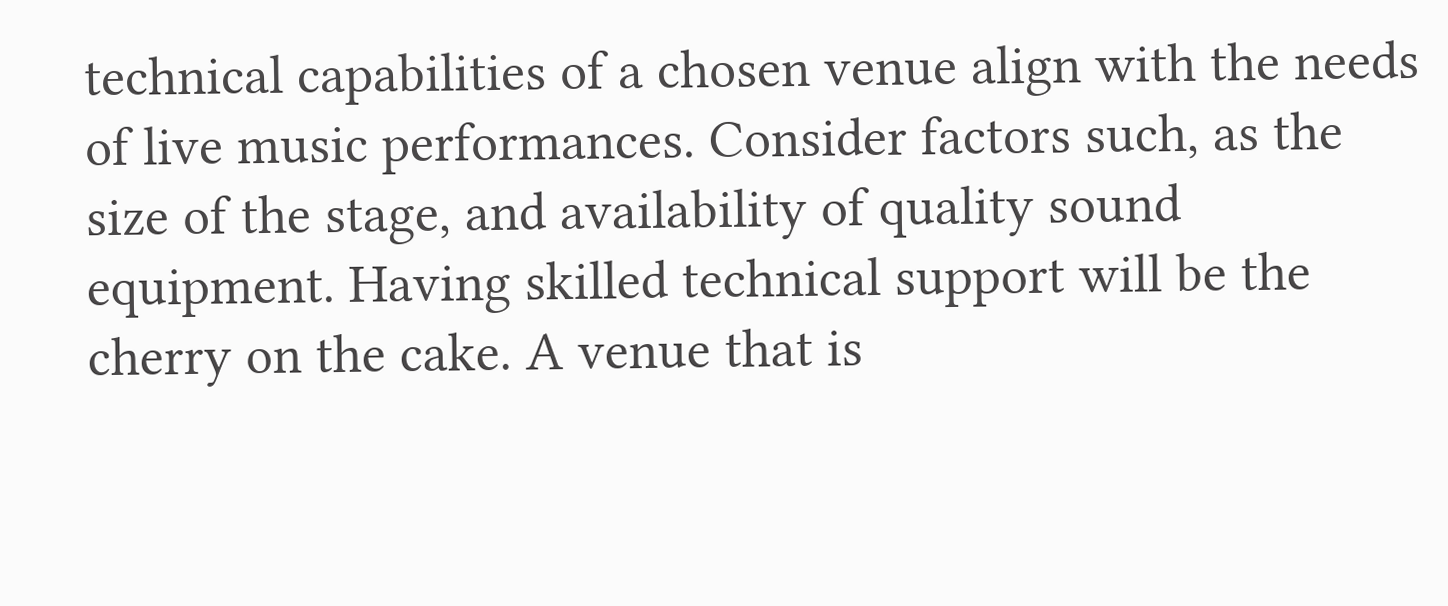technical capabilities of a chosen venue align with the needs of live music performances. Consider factors such, as the size of the stage, and availability of quality sound equipment. Having skilled technical support will be the cherry on the cake. A venue that is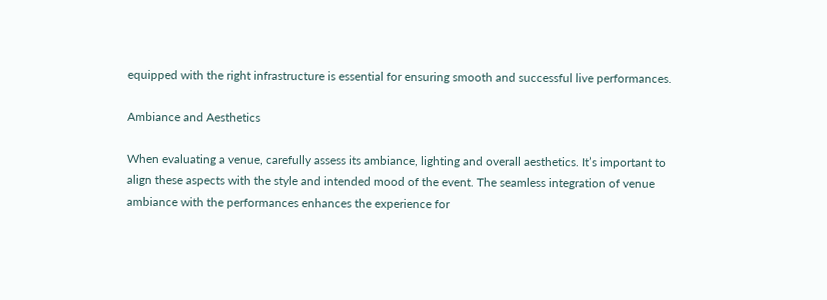equipped with the right infrastructure is essential for ensuring smooth and successful live performances.

Ambiance and Aesthetics

When evaluating a venue, carefully assess its ambiance, lighting and overall aesthetics. It’s important to align these aspects with the style and intended mood of the event. The seamless integration of venue ambiance with the performances enhances the experience for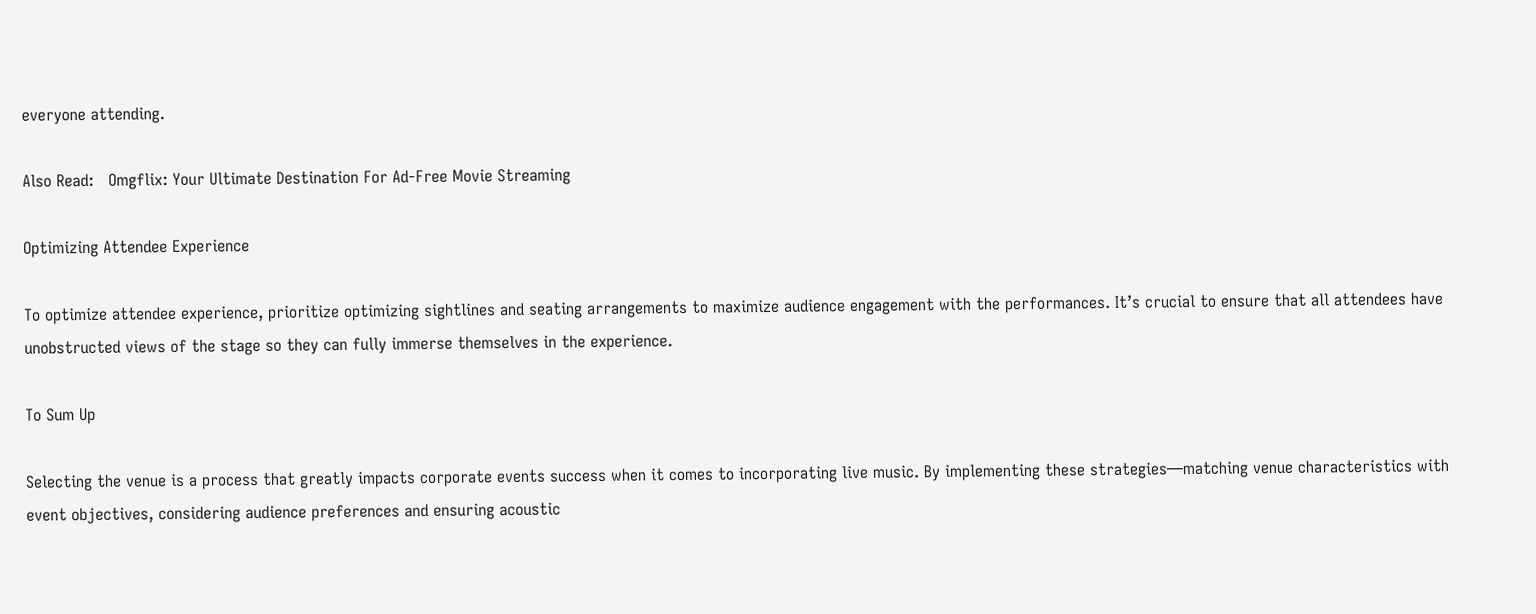everyone attending.

Also Read:   Omgflix: Your Ultimate Destination For Ad-Free Movie Streaming

Optimizing Attendee Experience

To optimize attendee experience, prioritize optimizing sightlines and seating arrangements to maximize audience engagement with the performances. It’s crucial to ensure that all attendees have unobstructed views of the stage so they can fully immerse themselves in the experience.

To Sum Up

Selecting the venue is a process that greatly impacts corporate events success when it comes to incorporating live music. By implementing these strategies—matching venue characteristics with event objectives, considering audience preferences and ensuring acoustic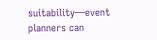suitability—event planners can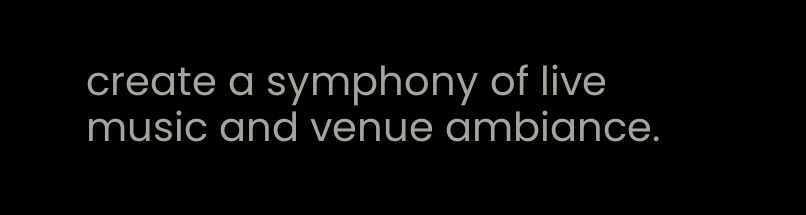create a symphony of live music and venue ambiance.